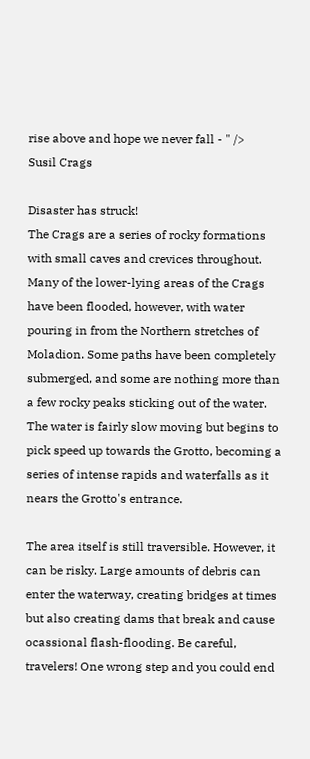rise above and hope we never fall - " />
Susil Crags

Disaster has struck!
The Crags are a series of rocky formations with small caves and crevices throughout. Many of the lower-lying areas of the Crags have been flooded, however, with water pouring in from the Northern stretches of Moladion. Some paths have been completely submerged, and some are nothing more than a few rocky peaks sticking out of the water. The water is fairly slow moving but begins to pick speed up towards the Grotto, becoming a series of intense rapids and waterfalls as it nears the Grotto's entrance.

The area itself is still traversible. However, it can be risky. Large amounts of debris can enter the waterway, creating bridges at times but also creating dams that break and cause ocassional flash-flooding. Be careful, travelers! One wrong step and you could end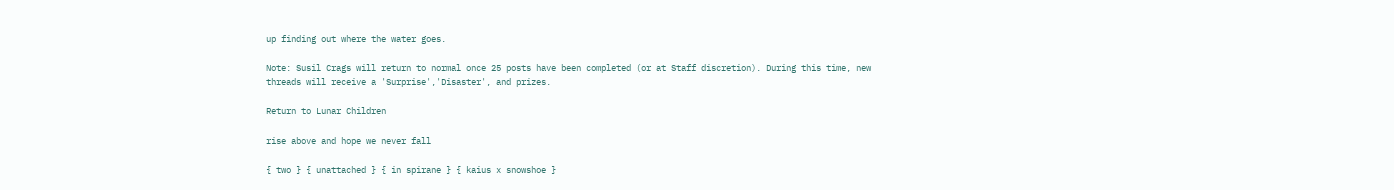up finding out where the water goes.

Note: Susil Crags will return to normal once 25 posts have been completed (or at Staff discretion). During this time, new threads will receive a 'Surprise','Disaster', and prizes.

Return to Lunar Children

rise above and hope we never fall

{ two } { unattached } { in spirane } { kaius x snowshoe }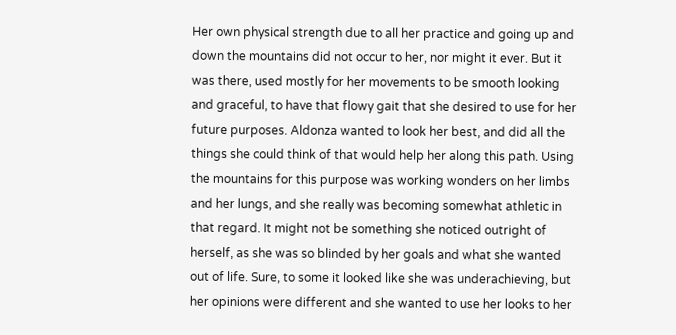Her own physical strength due to all her practice and going up and down the mountains did not occur to her, nor might it ever. But it was there, used mostly for her movements to be smooth looking and graceful, to have that flowy gait that she desired to use for her future purposes. Aldonza wanted to look her best, and did all the things she could think of that would help her along this path. Using the mountains for this purpose was working wonders on her limbs and her lungs, and she really was becoming somewhat athletic in that regard. It might not be something she noticed outright of herself, as she was so blinded by her goals and what she wanted out of life. Sure, to some it looked like she was underachieving, but her opinions were different and she wanted to use her looks to her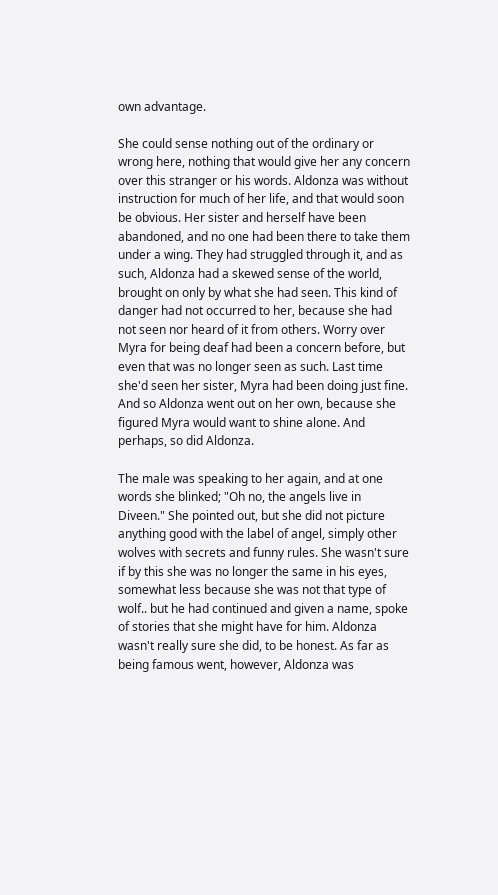own advantage.

She could sense nothing out of the ordinary or wrong here, nothing that would give her any concern over this stranger or his words. Aldonza was without instruction for much of her life, and that would soon be obvious. Her sister and herself have been abandoned, and no one had been there to take them under a wing. They had struggled through it, and as such, Aldonza had a skewed sense of the world, brought on only by what she had seen. This kind of danger had not occurred to her, because she had not seen nor heard of it from others. Worry over Myra for being deaf had been a concern before, but even that was no longer seen as such. Last time she'd seen her sister, Myra had been doing just fine. And so Aldonza went out on her own, because she figured Myra would want to shine alone. And perhaps, so did Aldonza.

The male was speaking to her again, and at one words she blinked; "Oh no, the angels live in Diveen." She pointed out, but she did not picture anything good with the label of angel, simply other wolves with secrets and funny rules. She wasn't sure if by this she was no longer the same in his eyes, somewhat less because she was not that type of wolf.. but he had continued and given a name, spoke of stories that she might have for him. Aldonza wasn't really sure she did, to be honest. As far as being famous went, however, Aldonza was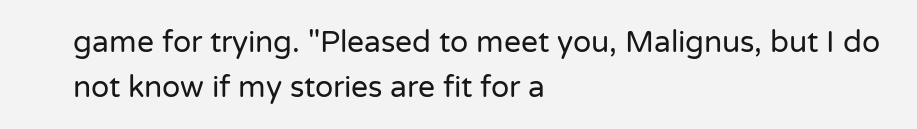game for trying. "Pleased to meet you, Malignus, but I do not know if my stories are fit for a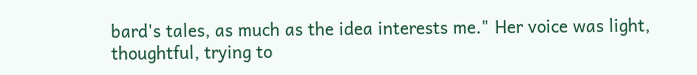bard's tales, as much as the idea interests me." Her voice was light, thoughtful, trying to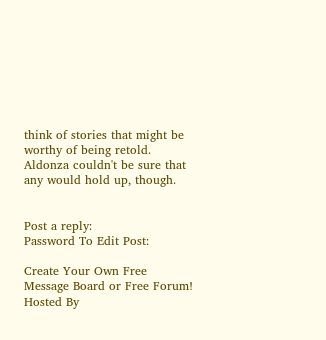think of stories that might be worthy of being retold. Aldonza couldn't be sure that any would hold up, though.


Post a reply:
Password To Edit Post:

Create Your Own Free Message Board or Free Forum!
Hosted By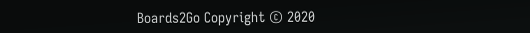Boards2Go Copyright © 2020